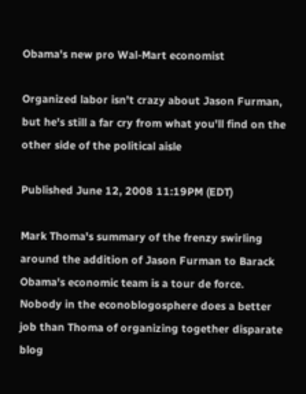Obama's new pro Wal-Mart economist

Organized labor isn't crazy about Jason Furman, but he's still a far cry from what you'll find on the other side of the political aisle

Published June 12, 2008 11:19PM (EDT)

Mark Thoma's summary of the frenzy swirling around the addition of Jason Furman to Barack Obama's economic team is a tour de force. Nobody in the econoblogosphere does a better job than Thoma of organizing together disparate blog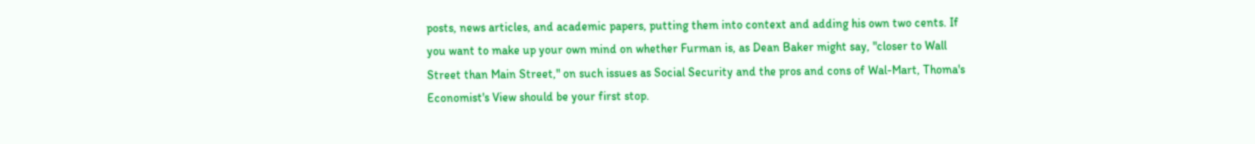posts, news articles, and academic papers, putting them into context and adding his own two cents. If you want to make up your own mind on whether Furman is, as Dean Baker might say, "closer to Wall Street than Main Street," on such issues as Social Security and the pros and cons of Wal-Mart, Thoma's Economist's View should be your first stop.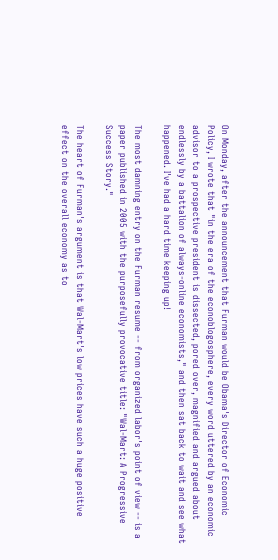On Monday, after the announcement that Furman would be Obama's Director of Economic Policy, I wrote that "in the era of the econoblogosphere, every word uttered by an economic advisor to a prospective president is dissected, pored over, magnified and argued about endlessly by a battalion of always-online economists," and then sat back to wait and see what happened. I've had a hard time keeping up!

The most damning entry on the Furman resume -- from organized labor's point of view -- is a paper published in 2005 with the purposefully provocative title: "Wal-Mart: A Progressive Success Story."

The heart of Furman's argument is that Wal-Mart's low prices have such a huge positive effect on the overall economy as to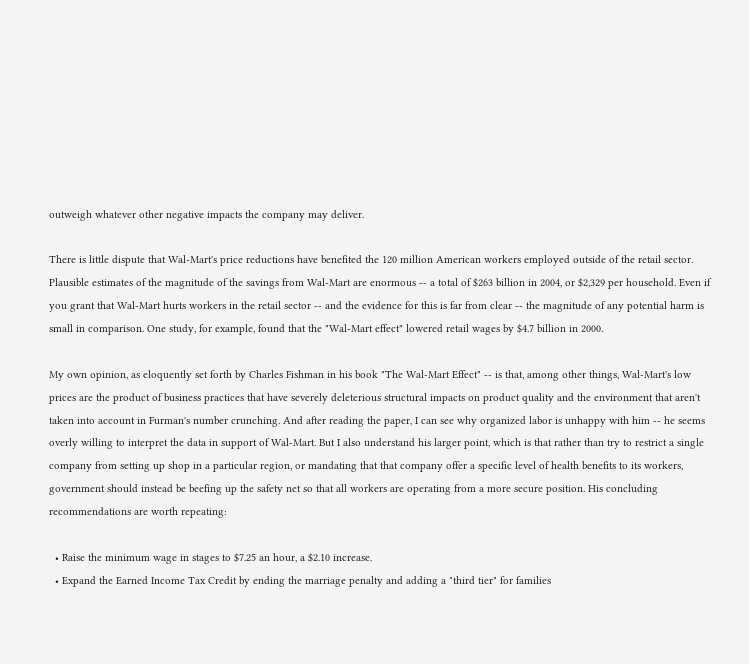outweigh whatever other negative impacts the company may deliver.

There is little dispute that Wal-Mart's price reductions have benefited the 120 million American workers employed outside of the retail sector. Plausible estimates of the magnitude of the savings from Wal-Mart are enormous -- a total of $263 billion in 2004, or $2,329 per household. Even if you grant that Wal-Mart hurts workers in the retail sector -- and the evidence for this is far from clear -- the magnitude of any potential harm is small in comparison. One study, for example, found that the "Wal-Mart effect" lowered retail wages by $4.7 billion in 2000.

My own opinion, as eloquently set forth by Charles Fishman in his book "The Wal-Mart Effect" -- is that, among other things, Wal-Mart's low prices are the product of business practices that have severely deleterious structural impacts on product quality and the environment that aren't taken into account in Furman's number crunching. And after reading the paper, I can see why organized labor is unhappy with him -- he seems overly willing to interpret the data in support of Wal-Mart. But I also understand his larger point, which is that rather than try to restrict a single company from setting up shop in a particular region, or mandating that that company offer a specific level of health benefits to its workers, government should instead be beefing up the safety net so that all workers are operating from a more secure position. His concluding recommendations are worth repeating:

  • Raise the minimum wage in stages to $7.25 an hour, a $2.10 increase.
  • Expand the Earned Income Tax Credit by ending the marriage penalty and adding a "third tier" for families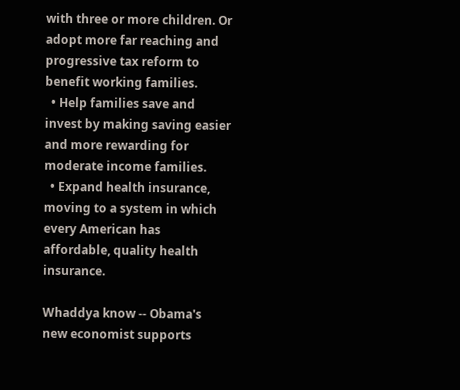with three or more children. Or adopt more far reaching and progressive tax reform to benefit working families.
  • Help families save and invest by making saving easier and more rewarding for moderate income families.
  • Expand health insurance, moving to a system in which every American has affordable, quality health insurance.

Whaddya know -- Obama's new economist supports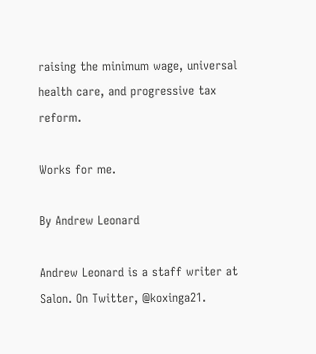raising the minimum wage, universal health care, and progressive tax reform.

Works for me.

By Andrew Leonard

Andrew Leonard is a staff writer at Salon. On Twitter, @koxinga21.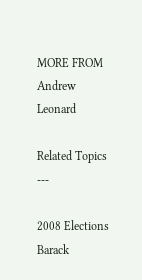MORE FROM Andrew Leonard

Related Topics ---

2008 Elections Barack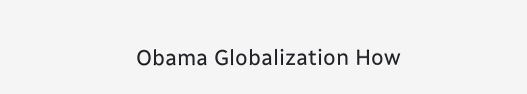Obama Globalization How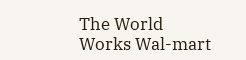The World Works Wal-mart